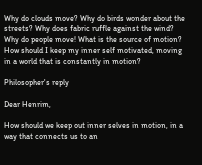Why do clouds move? Why do birds wonder about the streets? Why does fabric ruffle against the wind? Why do people move! What is the source of motion? How should I keep my inner self motivated, moving in a world that is constantly in motion?

Philosopher's reply

Dear Henrim,

How should we keep out inner selves in motion, in a way that connects us to an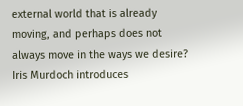external world that is already moving, and perhaps does not always move in the ways we desire? Iris Murdoch introduces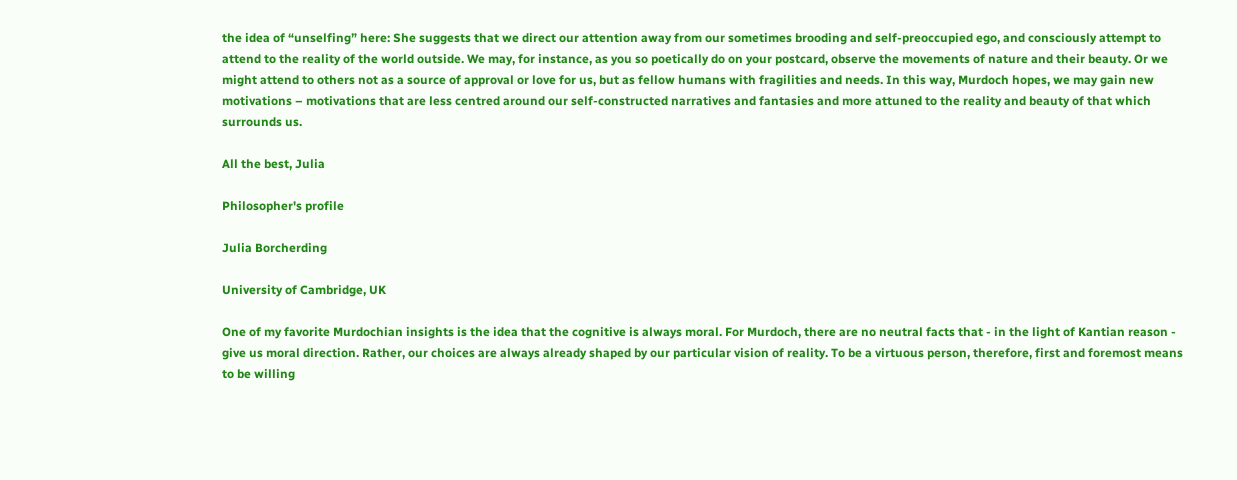the idea of “unselfing” here: She suggests that we direct our attention away from our sometimes brooding and self-preoccupied ego, and consciously attempt to attend to the reality of the world outside. We may, for instance, as you so poetically do on your postcard, observe the movements of nature and their beauty. Or we might attend to others not as a source of approval or love for us, but as fellow humans with fragilities and needs. In this way, Murdoch hopes, we may gain new motivations – motivations that are less centred around our self-constructed narratives and fantasies and more attuned to the reality and beauty of that which surrounds us.

All the best, Julia

Philosopher's profile

Julia Borcherding

University of Cambridge, UK

One of my favorite Murdochian insights is the idea that the cognitive is always moral. For Murdoch, there are no neutral facts that - in the light of Kantian reason - give us moral direction. Rather, our choices are always already shaped by our particular vision of reality. To be a virtuous person, therefore, first and foremost means to be willing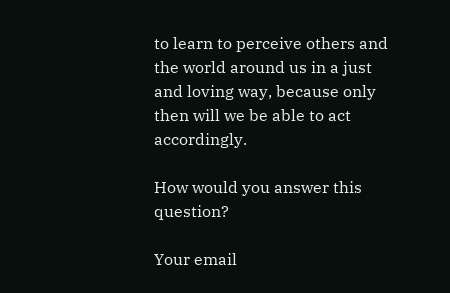to learn to perceive others and the world around us in a just and loving way, because only then will we be able to act accordingly.

How would you answer this question?

Your email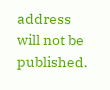address will not be published.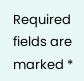Required fields are marked *